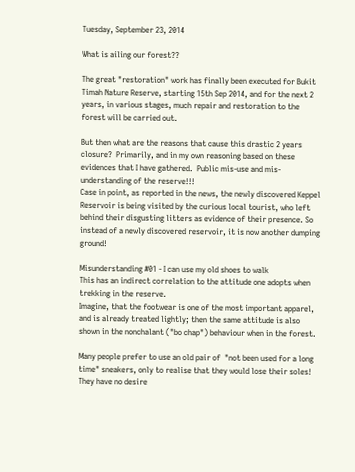Tuesday, September 23, 2014

What is ailing our forest??

The great "restoration" work has finally been executed for Bukit Timah Nature Reserve, starting 15th Sep 2014, and for the next 2 years, in various stages, much repair and restoration to the forest will be carried out.

But then what are the reasons that cause this drastic 2 years closure?  Primarily, and in my own reasoning based on these evidences that I have gathered.  Public mis-use and mis-understanding of the reserve!!!
Case in point, as reported in the news, the newly discovered Keppel Reservoir is being visited by the curious local tourist, who left behind their disgusting litters as evidence of their presence. So instead of a newly discovered reservoir, it is now another dumping ground!

Misunderstanding #01 - I can use my old shoes to walk
This has an indirect correlation to the attitude one adopts when trekking in the reserve.
Imagine, that the footwear is one of the most important apparel, and is already treated lightly; then the same attitude is also shown in the nonchalant ("bo chap") behaviour when in the forest.

Many people prefer to use an old pair of  "not been used for a long time" sneakers, only to realise that they would lose their soles!  They have no desire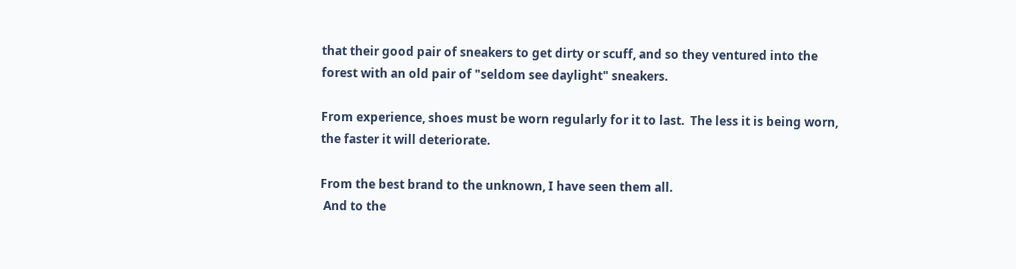that their good pair of sneakers to get dirty or scuff, and so they ventured into the forest with an old pair of "seldom see daylight" sneakers.

From experience, shoes must be worn regularly for it to last.  The less it is being worn, the faster it will deteriorate.

From the best brand to the unknown, I have seen them all.
 And to the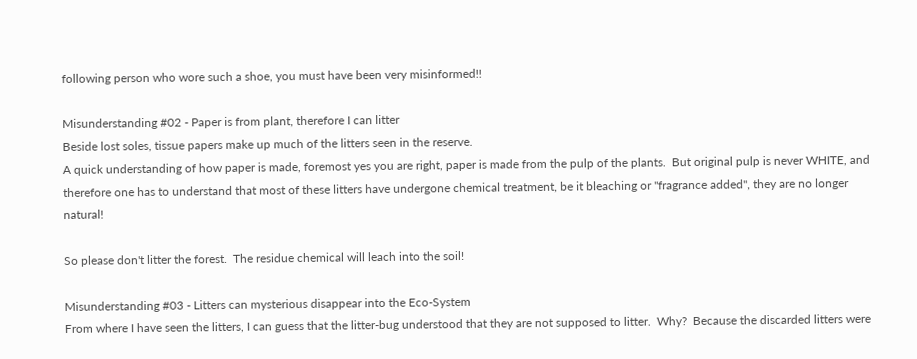following person who wore such a shoe, you must have been very misinformed!!

Misunderstanding #02 - Paper is from plant, therefore I can litter
Beside lost soles, tissue papers make up much of the litters seen in the reserve.
A quick understanding of how paper is made, foremost yes you are right, paper is made from the pulp of the plants.  But original pulp is never WHITE, and therefore one has to understand that most of these litters have undergone chemical treatment, be it bleaching or "fragrance added", they are no longer natural!

So please don't litter the forest.  The residue chemical will leach into the soil!

Misunderstanding #03 - Litters can mysterious disappear into the Eco-System
From where I have seen the litters, I can guess that the litter-bug understood that they are not supposed to litter.  Why?  Because the discarded litters were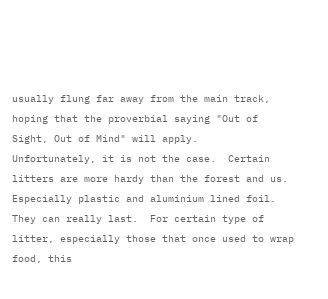usually flung far away from the main track, hoping that the proverbial saying "Out of Sight, Out of Mind" will apply.
Unfortunately, it is not the case.  Certain litters are more hardy than the forest and us.  Especially plastic and aluminium lined foil.  They can really last.  For certain type of litter, especially those that once used to wrap food, this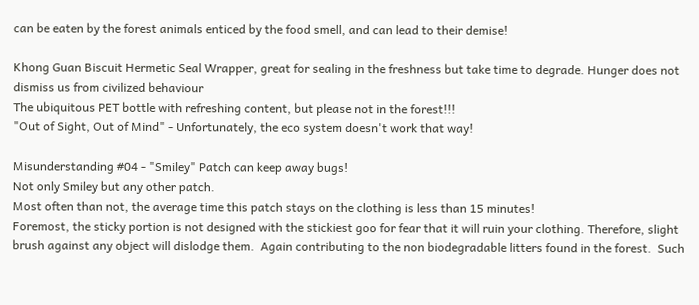can be eaten by the forest animals enticed by the food smell, and can lead to their demise!

Khong Guan Biscuit Hermetic Seal Wrapper, great for sealing in the freshness but take time to degrade. Hunger does not dismiss us from civilized behaviour
The ubiquitous PET bottle with refreshing content, but please not in the forest!!!
"Out of Sight, Out of Mind" - Unfortunately, the eco system doesn't work that way!

Misunderstanding #04 - "Smiley" Patch can keep away bugs!
Not only Smiley but any other patch.
Most often than not, the average time this patch stays on the clothing is less than 15 minutes!
Foremost, the sticky portion is not designed with the stickiest goo for fear that it will ruin your clothing. Therefore, slight brush against any object will dislodge them.  Again contributing to the non biodegradable litters found in the forest.  Such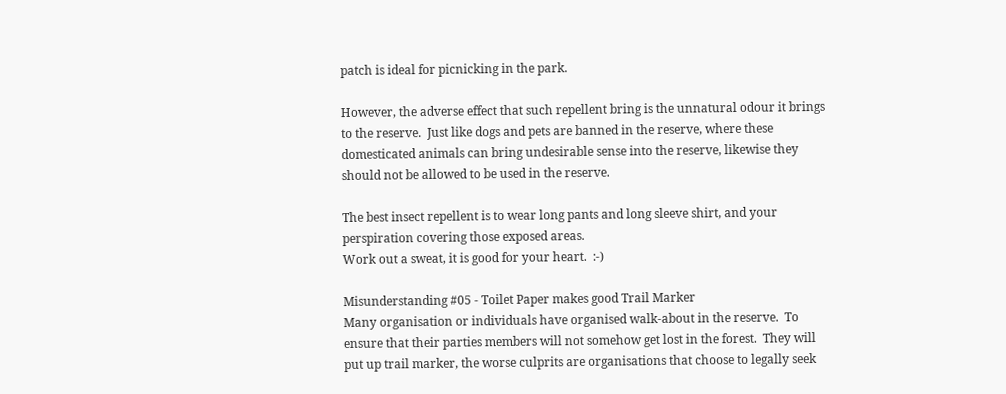patch is ideal for picnicking in the park.

However, the adverse effect that such repellent bring is the unnatural odour it brings to the reserve.  Just like dogs and pets are banned in the reserve, where these domesticated animals can bring undesirable sense into the reserve, likewise they should not be allowed to be used in the reserve.

The best insect repellent is to wear long pants and long sleeve shirt, and your perspiration covering those exposed areas.
Work out a sweat, it is good for your heart.  :-)

Misunderstanding #05 - Toilet Paper makes good Trail Marker
Many organisation or individuals have organised walk-about in the reserve.  To ensure that their parties members will not somehow get lost in the forest.  They will put up trail marker, the worse culprits are organisations that choose to legally seek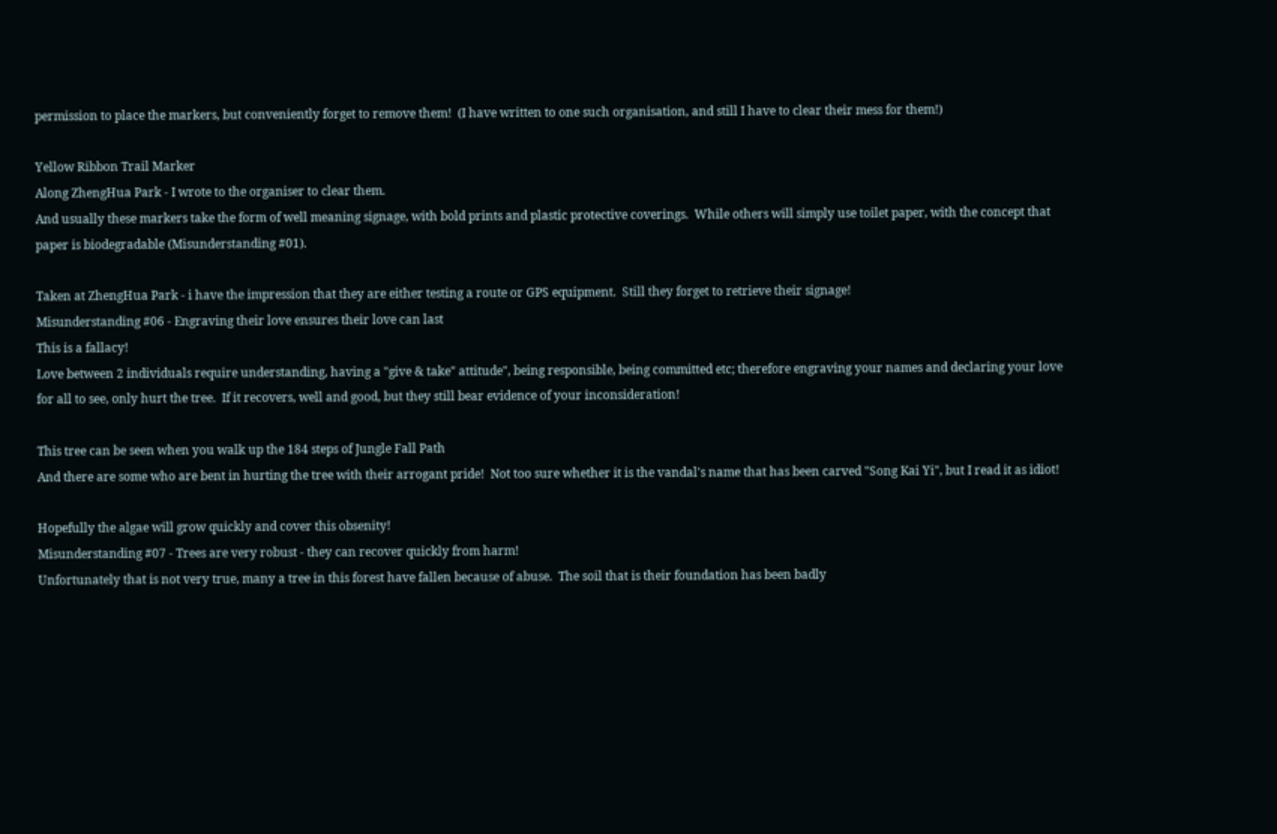permission to place the markers, but conveniently forget to remove them!  (I have written to one such organisation, and still I have to clear their mess for them!)

Yellow Ribbon Trail Marker
Along ZhengHua Park - I wrote to the organiser to clear them.
And usually these markers take the form of well meaning signage, with bold prints and plastic protective coverings.  While others will simply use toilet paper, with the concept that paper is biodegradable (Misunderstanding #01).

Taken at ZhengHua Park - i have the impression that they are either testing a route or GPS equipment.  Still they forget to retrieve their signage!
Misunderstanding #06 - Engraving their love ensures their love can last
This is a fallacy!
Love between 2 individuals require understanding, having a "give & take" attitude", being responsible, being committed etc; therefore engraving your names and declaring your love for all to see, only hurt the tree.  If it recovers, well and good, but they still bear evidence of your inconsideration!

This tree can be seen when you walk up the 184 steps of Jungle Fall Path
And there are some who are bent in hurting the tree with their arrogant pride!  Not too sure whether it is the vandal's name that has been carved "Song Kai Yi", but I read it as idiot!

Hopefully the algae will grow quickly and cover this obsenity!
Misunderstanding #07 - Trees are very robust - they can recover quickly from harm!
Unfortunately that is not very true, many a tree in this forest have fallen because of abuse.  The soil that is their foundation has been badly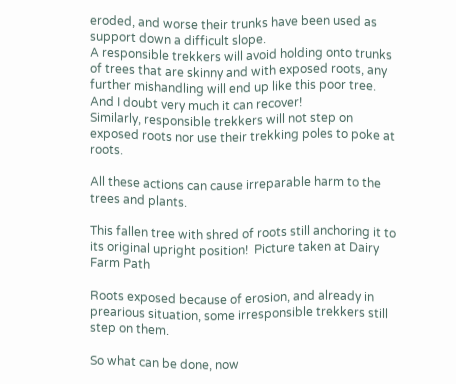eroded, and worse their trunks have been used as support down a difficult slope.
A responsible trekkers will avoid holding onto trunks of trees that are skinny and with exposed roots, any further mishandling will end up like this poor tree.  And I doubt very much it can recover!
Similarly, responsible trekkers will not step on exposed roots nor use their trekking poles to poke at roots.

All these actions can cause irreparable harm to the trees and plants.

This fallen tree with shred of roots still anchoring it to its original upright position!  Picture taken at Dairy Farm Path

Roots exposed because of erosion, and already in prearious situation, some irresponsible trekkers still step on them.

So what can be done, now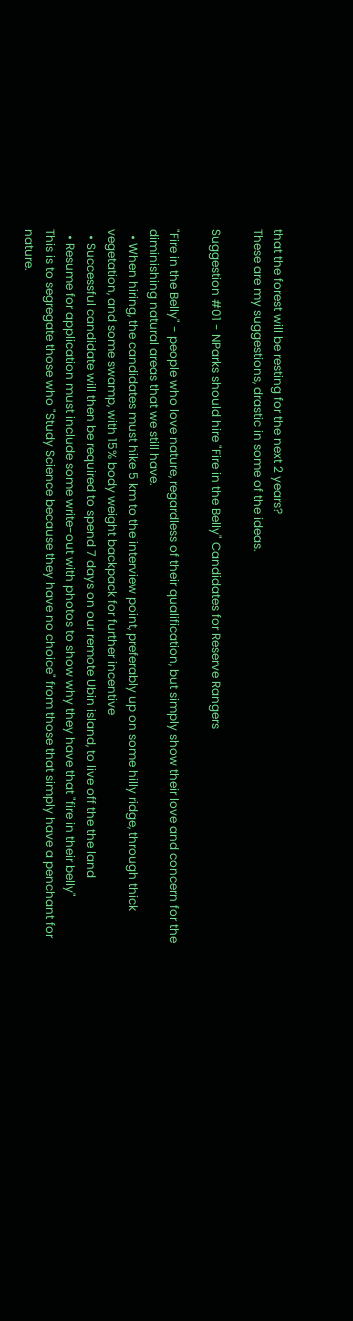that the forest will be resting for the next 2 years?
These are my suggestions, drastic in some of the ideas.

Suggestion #01 - NParks should hire "Fire in the Belly" Candidates for Reserve Rangers

"Fire in the Belly" - people who love nature, regardless of their qualification, but simply show their love and concern for the diminishing natural areas that we still have.
  • When hiring, the candidates must hike 5 km to the interview point, preferably up on some hilly ridge, through thick vegetation, and some swamp, with 15% body weight backpack for further incentive
  • Successful candidate will then be required to spend 7 days on our remote Ubin island, to live off the the land
  • Resume for application must include some write-out with photos to show why they have that "fire in their belly"
This is to segregate those who "Study Science because they have no choice" from those that simply have a penchant for nature.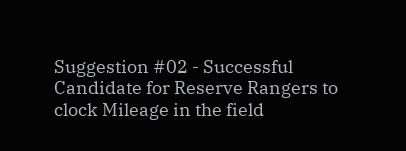Suggestion #02 - Successful Candidate for Reserve Rangers to clock Mileage in the field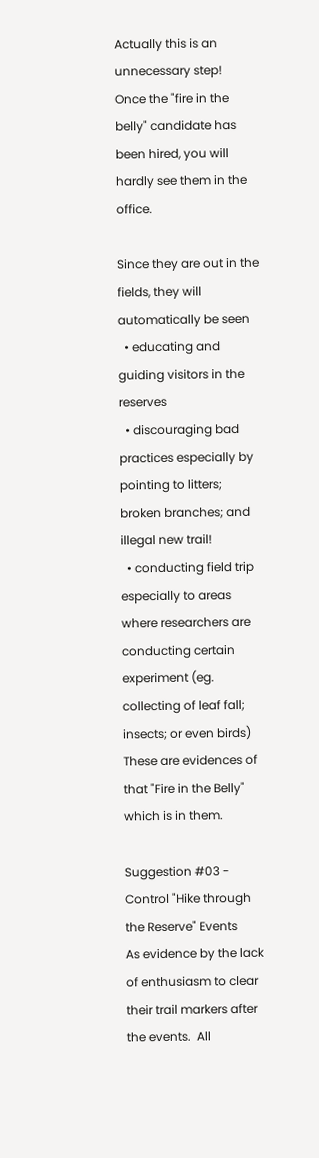Actually this is an unnecessary step!
Once the "fire in the belly" candidate has been hired, you will hardly see them in the office.

Since they are out in the fields, they will automatically be seen
  • educating and guiding visitors in the reserves
  • discouraging bad practices especially by pointing to litters; broken branches; and illegal new trail!
  • conducting field trip especially to areas where researchers are conducting certain experiment (eg. collecting of leaf fall; insects; or even birds)
These are evidences of that "Fire in the Belly" which is in them.

Suggestion #03 - Control "Hike through the Reserve" Events
As evidence by the lack of enthusiasm to clear their trail markers after the events.  All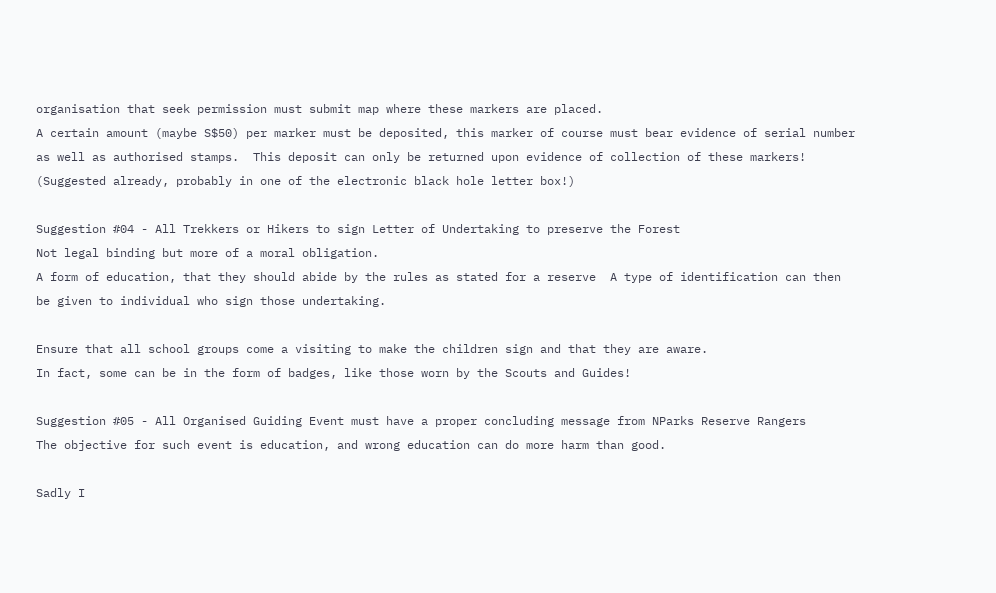organisation that seek permission must submit map where these markers are placed.
A certain amount (maybe S$50) per marker must be deposited, this marker of course must bear evidence of serial number as well as authorised stamps.  This deposit can only be returned upon evidence of collection of these markers!
(Suggested already, probably in one of the electronic black hole letter box!)

Suggestion #04 - All Trekkers or Hikers to sign Letter of Undertaking to preserve the Forest
Not legal binding but more of a moral obligation.
A form of education, that they should abide by the rules as stated for a reserve  A type of identification can then be given to individual who sign those undertaking.

Ensure that all school groups come a visiting to make the children sign and that they are aware.
In fact, some can be in the form of badges, like those worn by the Scouts and Guides!

Suggestion #05 - All Organised Guiding Event must have a proper concluding message from NParks Reserve Rangers
The objective for such event is education, and wrong education can do more harm than good.

Sadly I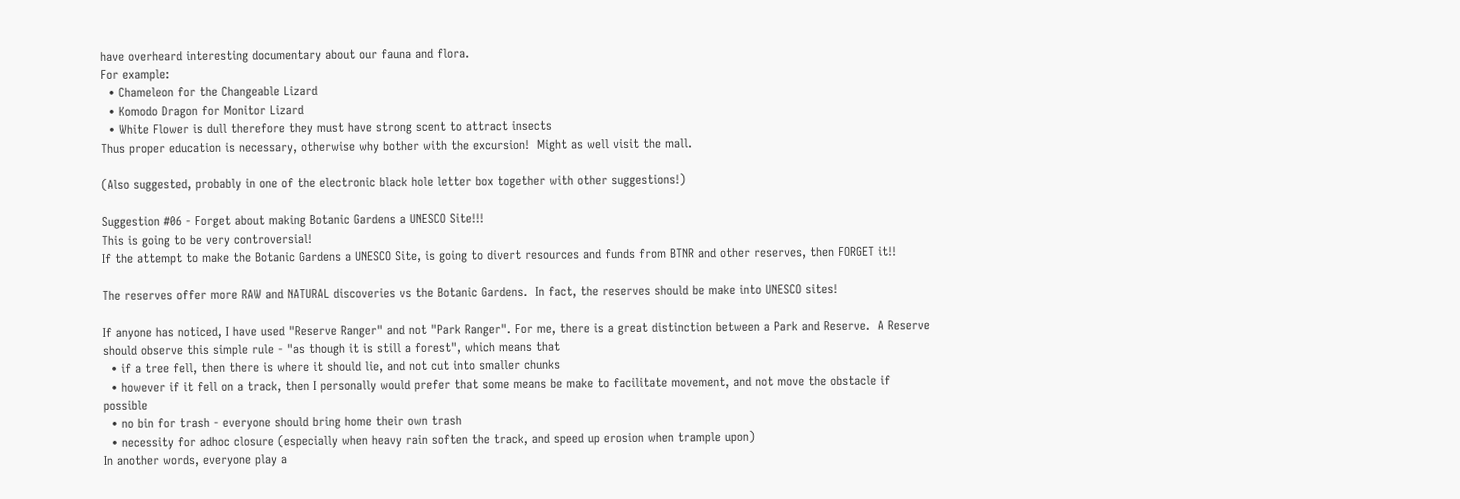have overheard interesting documentary about our fauna and flora.
For example:
  • Chameleon for the Changeable Lizard
  • Komodo Dragon for Monitor Lizard
  • White Flower is dull therefore they must have strong scent to attract insects
Thus proper education is necessary, otherwise why bother with the excursion!  Might as well visit the mall.

(Also suggested, probably in one of the electronic black hole letter box together with other suggestions!)

Suggestion #06 - Forget about making Botanic Gardens a UNESCO Site!!!
This is going to be very controversial!
If the attempt to make the Botanic Gardens a UNESCO Site, is going to divert resources and funds from BTNR and other reserves, then FORGET it!!

The reserves offer more RAW and NATURAL discoveries vs the Botanic Gardens.  In fact, the reserves should be make into UNESCO sites!

If anyone has noticed, I have used "Reserve Ranger" and not "Park Ranger". For me, there is a great distinction between a Park and Reserve.  A Reserve should observe this simple rule - "as though it is still a forest", which means that
  • if a tree fell, then there is where it should lie, and not cut into smaller chunks
  • however if it fell on a track, then I personally would prefer that some means be make to facilitate movement, and not move the obstacle if possible
  • no bin for trash - everyone should bring home their own trash
  • necessity for adhoc closure (especially when heavy rain soften the track, and speed up erosion when trample upon)
In another words, everyone play a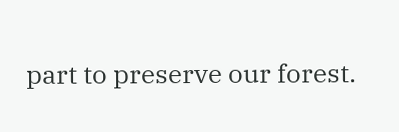part to preserve our forest.